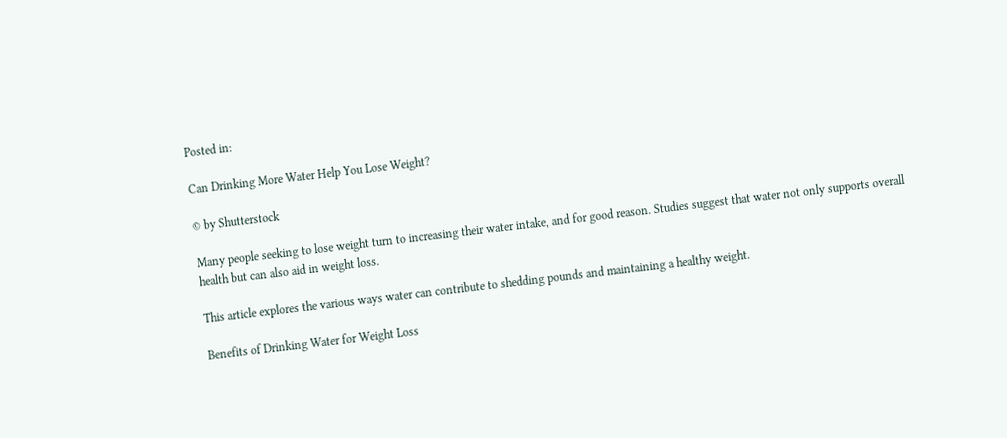Posted in:

Can Drinking More Water Help You Lose Weight?

© by Shutterstock

Many people seeking to lose weight turn to increasing their water intake, and for good reason. Studies suggest that water not only supports overall health but can also aid in weight loss.

This article explores the various ways water can contribute to shedding pounds and maintaining a healthy weight.

Benefits of Drinking Water for Weight Loss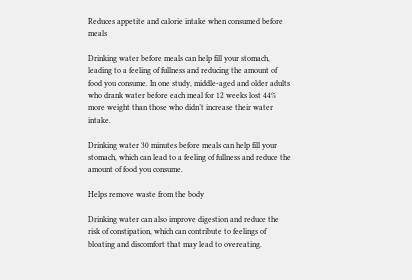Reduces appetite and calorie intake when consumed before meals

Drinking water before meals can help fill your stomach, leading to a feeling of fullness and reducing the amount of food you consume. In one study, middle-aged and older adults who drank water before each meal for 12 weeks lost 44% more weight than those who didn’t increase their water intake.

Drinking water 30 minutes before meals can help fill your stomach, which can lead to a feeling of fullness and reduce the amount of food you consume.

Helps remove waste from the body

Drinking water can also improve digestion and reduce the risk of constipation, which can contribute to feelings of bloating and discomfort that may lead to overeating.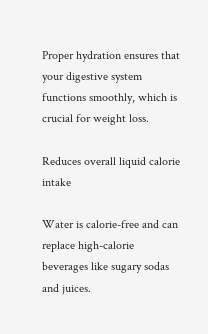Proper hydration ensures that your digestive system functions smoothly, which is crucial for weight loss.

Reduces overall liquid calorie intake

Water is calorie-free and can replace high-calorie beverages like sugary sodas and juices.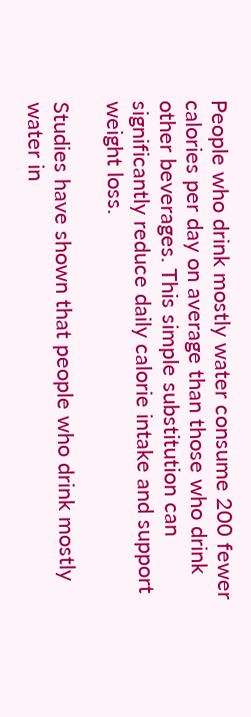People who drink mostly water consume 200 fewer calories per day on average than those who drink other beverages. This simple substitution can significantly reduce daily calorie intake and support weight loss.

Studies have shown that people who drink mostly water in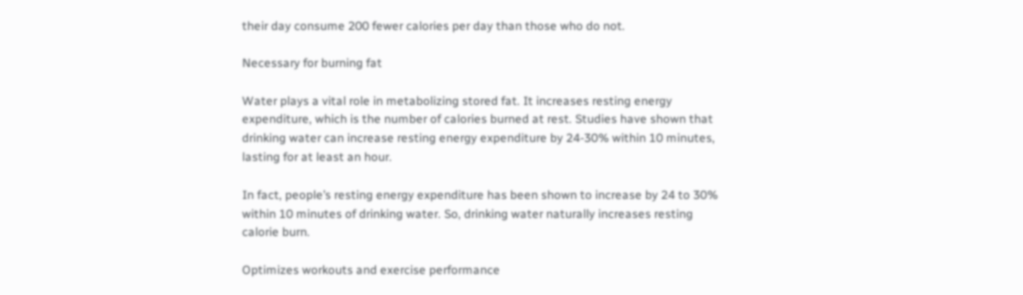their day consume 200 fewer calories per day than those who do not.

Necessary for burning fat

Water plays a vital role in metabolizing stored fat. It increases resting energy expenditure, which is the number of calories burned at rest. Studies have shown that drinking water can increase resting energy expenditure by 24-30% within 10 minutes, lasting for at least an hour.

In fact, people’s resting energy expenditure has been shown to increase by 24 to 30% within 10 minutes of drinking water. So, drinking water naturally increases resting calorie burn.

Optimizes workouts and exercise performance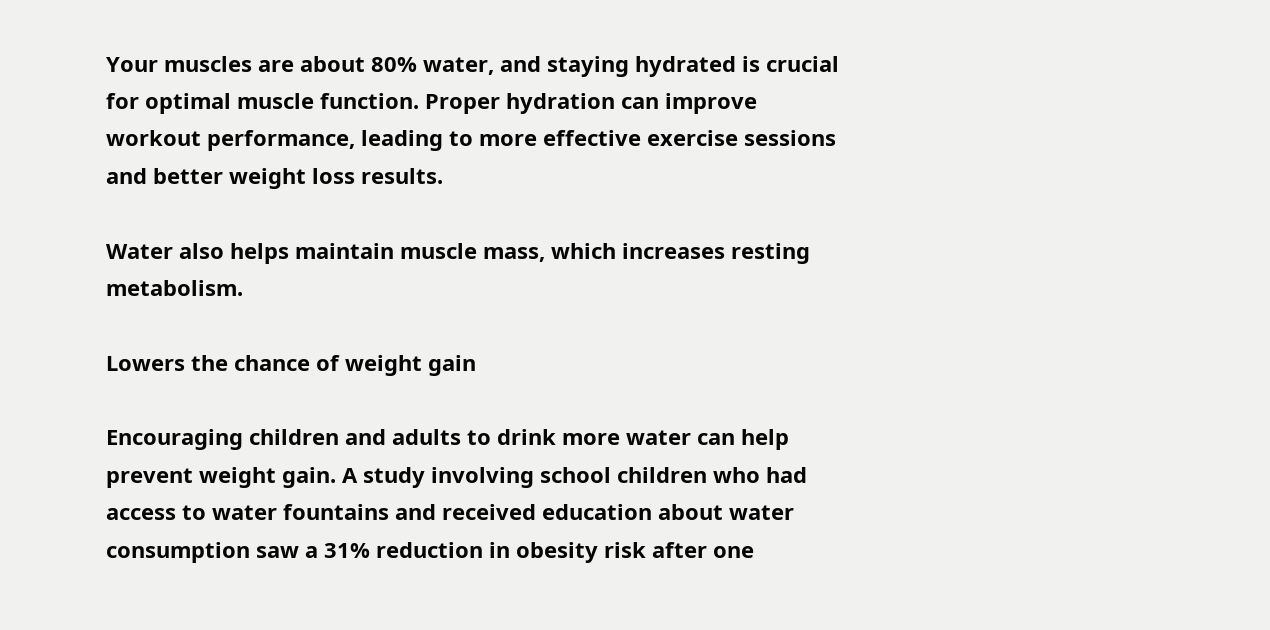Your muscles are about 80% water, and staying hydrated is crucial for optimal muscle function. Proper hydration can improve workout performance, leading to more effective exercise sessions and better weight loss results.

Water also helps maintain muscle mass, which increases resting metabolism.

Lowers the chance of weight gain

Encouraging children and adults to drink more water can help prevent weight gain. A study involving school children who had access to water fountains and received education about water consumption saw a 31% reduction in obesity risk after one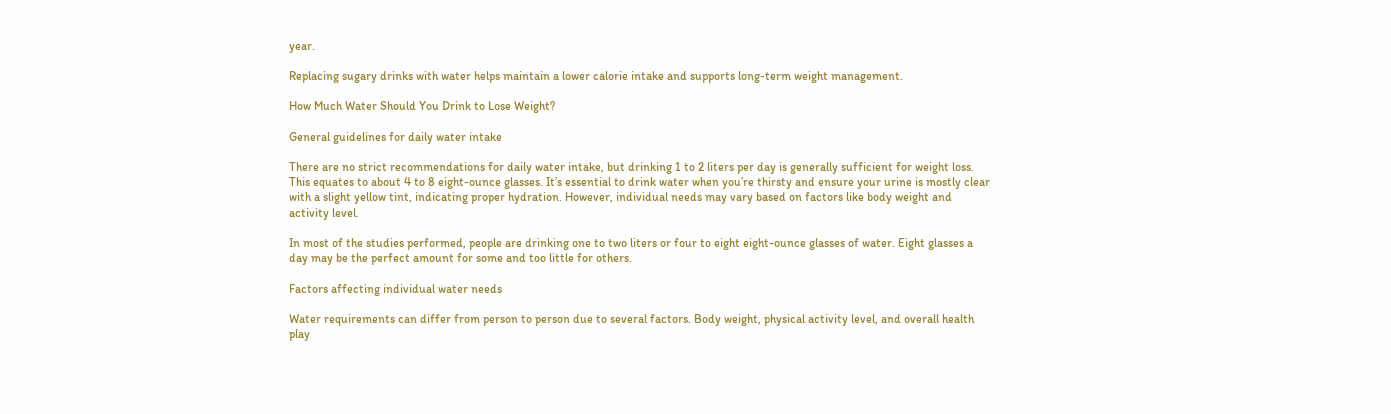year.

Replacing sugary drinks with water helps maintain a lower calorie intake and supports long-term weight management.

How Much Water Should You Drink to Lose Weight?

General guidelines for daily water intake

There are no strict recommendations for daily water intake, but drinking 1 to 2 liters per day is generally sufficient for weight loss. This equates to about 4 to 8 eight-ounce glasses. It’s essential to drink water when you’re thirsty and ensure your urine is mostly clear with a slight yellow tint, indicating proper hydration. However, individual needs may vary based on factors like body weight and activity level.

In most of the studies performed, people are drinking one to two liters or four to eight eight-ounce glasses of water. Eight glasses a day may be the perfect amount for some and too little for others.

Factors affecting individual water needs

Water requirements can differ from person to person due to several factors. Body weight, physical activity level, and overall health play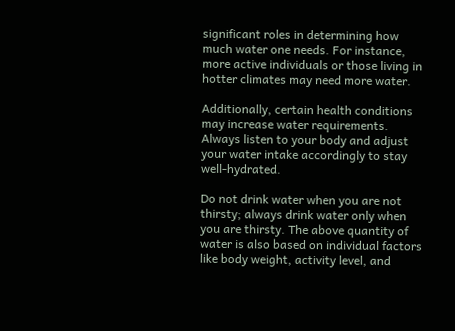significant roles in determining how much water one needs. For instance, more active individuals or those living in hotter climates may need more water.

Additionally, certain health conditions may increase water requirements. Always listen to your body and adjust your water intake accordingly to stay well-hydrated.

Do not drink water when you are not thirsty; always drink water only when you are thirsty. The above quantity of water is also based on individual factors like body weight, activity level, and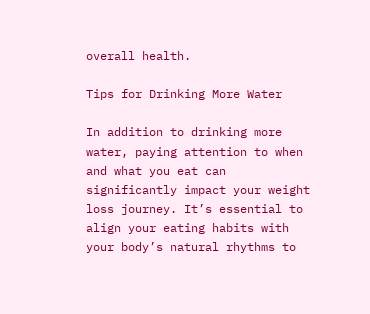overall health.

Tips for Drinking More Water

In addition to drinking more water, paying attention to when and what you eat can significantly impact your weight loss journey. It’s essential to align your eating habits with your body’s natural rhythms to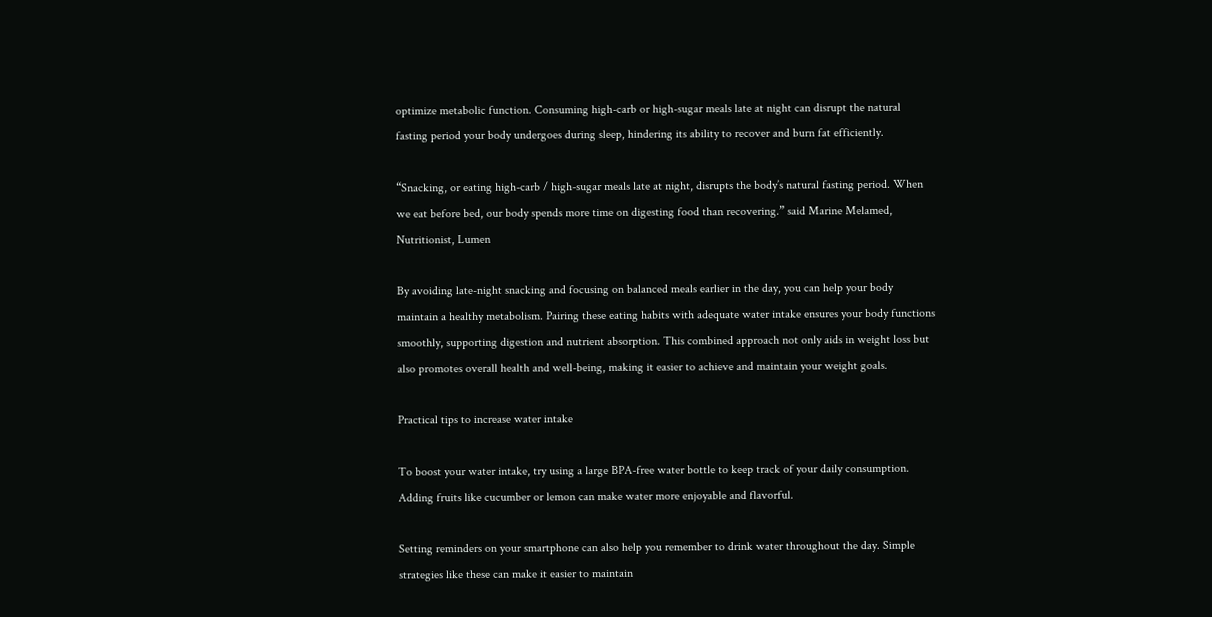optimize metabolic function. Consuming high-carb or high-sugar meals late at night can disrupt the natural fasting period your body undergoes during sleep, hindering its ability to recover and burn fat efficiently.

“Snacking, or eating high-carb / high-sugar meals late at night, disrupts the body’s natural fasting period. When we eat before bed, our body spends more time on digesting food than recovering.” said Marine Melamed, Nutritionist, Lumen

By avoiding late-night snacking and focusing on balanced meals earlier in the day, you can help your body maintain a healthy metabolism. Pairing these eating habits with adequate water intake ensures your body functions smoothly, supporting digestion and nutrient absorption. This combined approach not only aids in weight loss but also promotes overall health and well-being, making it easier to achieve and maintain your weight goals.

Practical tips to increase water intake

To boost your water intake, try using a large BPA-free water bottle to keep track of your daily consumption. Adding fruits like cucumber or lemon can make water more enjoyable and flavorful.

Setting reminders on your smartphone can also help you remember to drink water throughout the day. Simple strategies like these can make it easier to maintain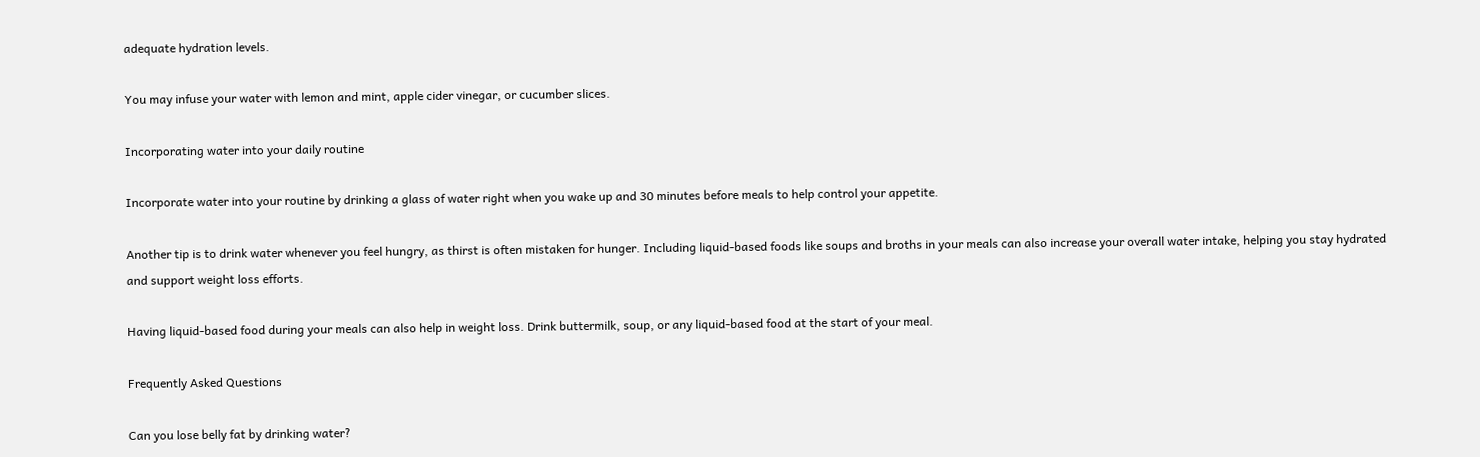adequate hydration levels.

You may infuse your water with lemon and mint, apple cider vinegar, or cucumber slices.

Incorporating water into your daily routine

Incorporate water into your routine by drinking a glass of water right when you wake up and 30 minutes before meals to help control your appetite.

Another tip is to drink water whenever you feel hungry, as thirst is often mistaken for hunger. Including liquid-based foods like soups and broths in your meals can also increase your overall water intake, helping you stay hydrated and support weight loss efforts.

Having liquid-based food during your meals can also help in weight loss. Drink buttermilk, soup, or any liquid-based food at the start of your meal.

Frequently Asked Questions

Can you lose belly fat by drinking water?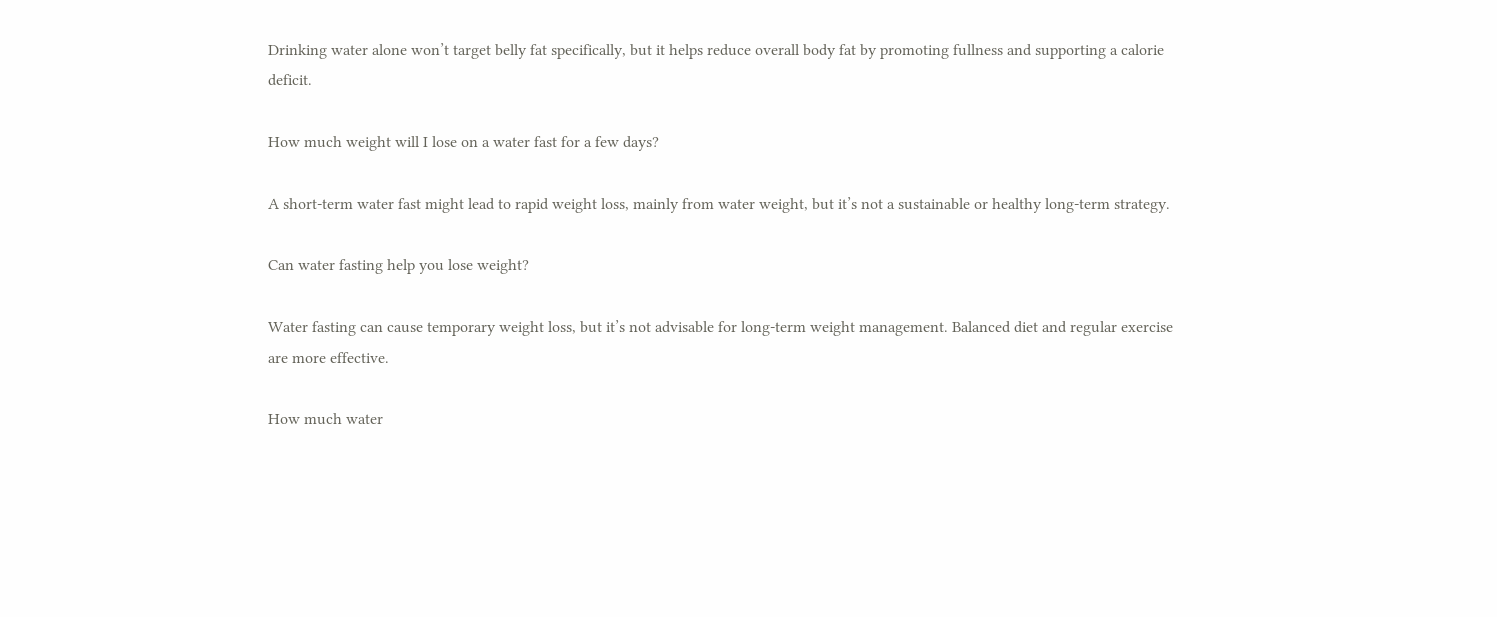Drinking water alone won’t target belly fat specifically, but it helps reduce overall body fat by promoting fullness and supporting a calorie deficit.

How much weight will I lose on a water fast for a few days?

A short-term water fast might lead to rapid weight loss, mainly from water weight, but it’s not a sustainable or healthy long-term strategy.

Can water fasting help you lose weight?

Water fasting can cause temporary weight loss, but it’s not advisable for long-term weight management. Balanced diet and regular exercise are more effective.

How much water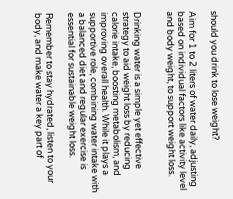should you drink to lose weight?

Aim for 1 to 2 liters of water daily, adjusting based on individual factors like activity level and body weight, to support weight loss.


Drinking water is a simple yet effective strategy to aid weight loss by reducing calorie intake, boosting metabolism, and improving overall health. While it plays a supportive role, combining water intake with a balanced diet and regular exercise is essential for sustainable weight loss.

Remember to stay hydrated, listen to your body, and make water a key part of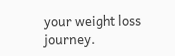your weight loss journey.